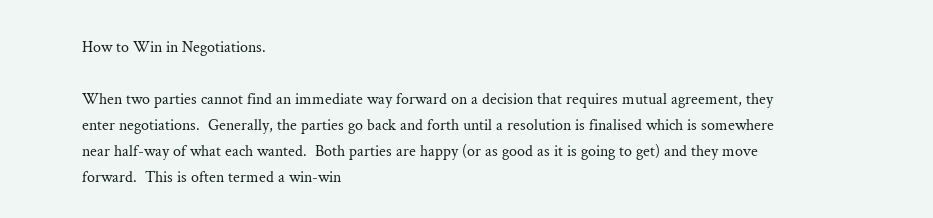How to Win in Negotiations.

When two parties cannot find an immediate way forward on a decision that requires mutual agreement, they enter negotiations.  Generally, the parties go back and forth until a resolution is finalised which is somewhere near half-way of what each wanted.  Both parties are happy (or as good as it is going to get) and they move forward.  This is often termed a win-win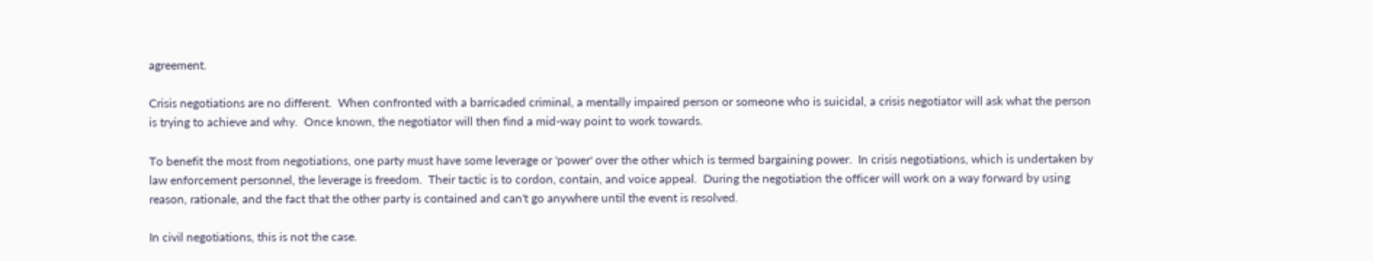agreement.

Crisis negotiations are no different.  When confronted with a barricaded criminal, a mentally impaired person or someone who is suicidal, a crisis negotiator will ask what the person is trying to achieve and why.  Once known, the negotiator will then find a mid-way point to work towards.

To benefit the most from negotiations, one party must have some leverage or 'power' over the other which is termed bargaining power.  In crisis negotiations, which is undertaken by law enforcement personnel, the leverage is freedom.  Their tactic is to cordon, contain, and voice appeal.  During the negotiation the officer will work on a way forward by using reason, rationale, and the fact that the other party is contained and can't go anywhere until the event is resolved.

In civil negotiations, this is not the case.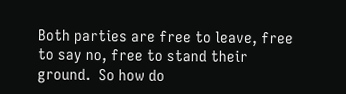Both parties are free to leave, free to say no, free to stand their ground.  So how do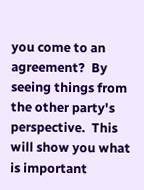you come to an agreement?  By seeing things from the other party's perspective.  This will show you what is important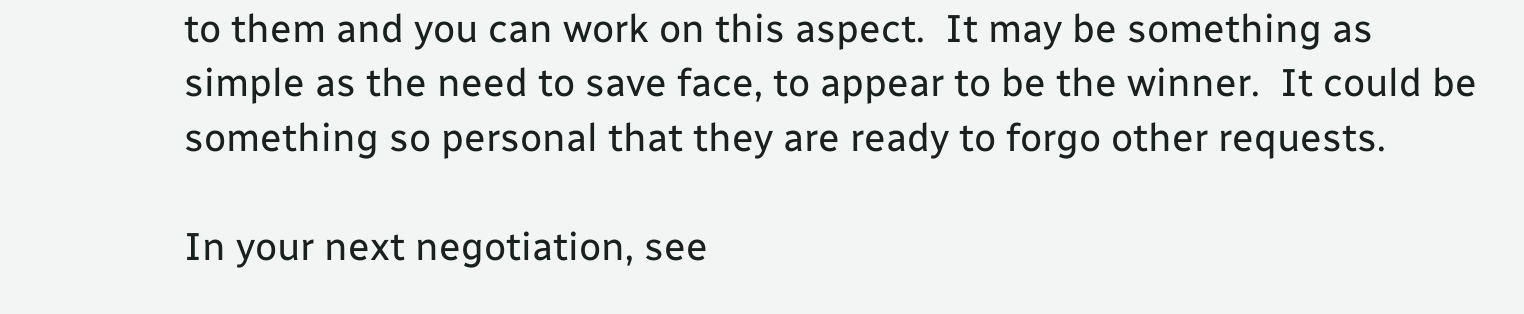to them and you can work on this aspect.  It may be something as simple as the need to save face, to appear to be the winner.  It could be something so personal that they are ready to forgo other requests.

In your next negotiation, see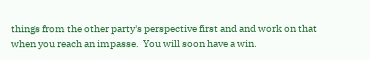things from the other party's perspective first and and work on that when you reach an impasse.  You will soon have a win.